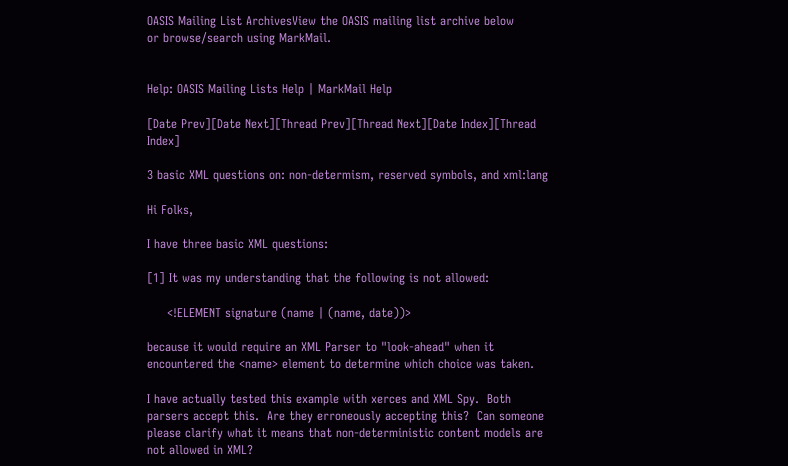OASIS Mailing List ArchivesView the OASIS mailing list archive below
or browse/search using MarkMail.


Help: OASIS Mailing Lists Help | MarkMail Help

[Date Prev][Date Next][Thread Prev][Thread Next][Date Index][Thread Index]

3 basic XML questions on: non-determism, reserved symbols, and xml:lang

Hi Folks,

I have three basic XML questions:

[1] It was my understanding that the following is not allowed:

     <!ELEMENT signature (name | (name, date))>

because it would require an XML Parser to "look-ahead" when it
encountered the <name> element to determine which choice was taken.

I have actually tested this example with xerces and XML Spy.  Both
parsers accept this.  Are they erroneously accepting this?  Can someone
please clarify what it means that non-deterministic content models are
not allowed in XML?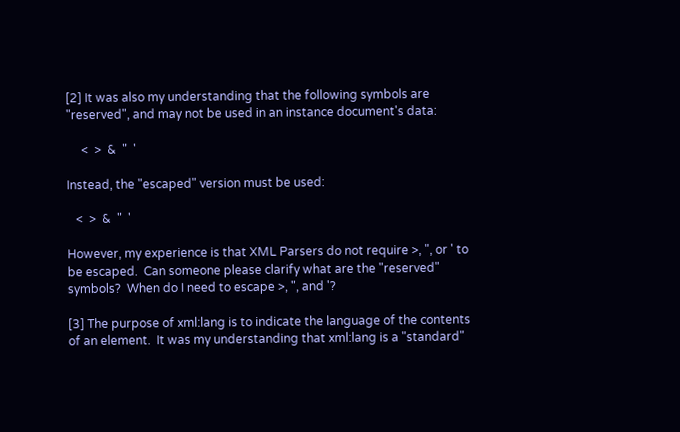[2] It was also my understanding that the following symbols are
"reserved", and may not be used in an instance document's data:

     <  >  &  "  '

Instead, the "escaped" version must be used:

   <  >  &  "  '

However, my experience is that XML Parsers do not require >, ", or ' to
be escaped.  Can someone please clarify what are the "reserved"
symbols?  When do I need to escape >, ", and '?

[3] The purpose of xml:lang is to indicate the language of the contents
of an element.  It was my understanding that xml:lang is a "standard"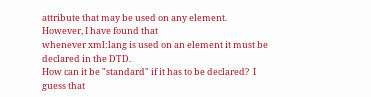attribute that may be used on any element.  However, I have found that
whenever xml:lang is used on an element it must be declared in the DTD.
How can it be "standard" if it has to be declared?  I guess that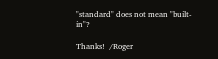"standard" does not mean "built-in"?

Thanks!  /Roger